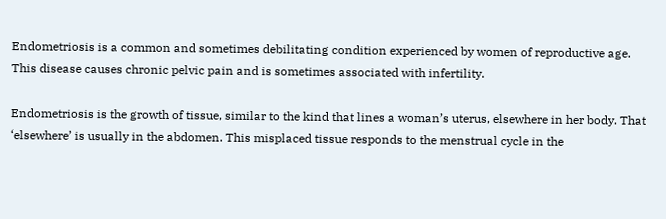Endometriosis is a common and sometimes debilitating condition experienced by women of reproductive age. This disease causes chronic pelvic pain and is sometimes associated with infertility.

Endometriosis is the growth of tissue, similar to the kind that lines a woman’s uterus, elsewhere in her body. That ‘elsewhere’ is usually in the abdomen. This misplaced tissue responds to the menstrual cycle in the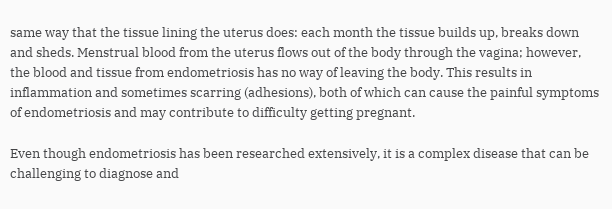same way that the tissue lining the uterus does: each month the tissue builds up, breaks down and sheds. Menstrual blood from the uterus flows out of the body through the vagina; however, the blood and tissue from endometriosis has no way of leaving the body. This results in inflammation and sometimes scarring (adhesions), both of which can cause the painful symptoms of endometriosis and may contribute to difficulty getting pregnant.

Even though endometriosis has been researched extensively, it is a complex disease that can be challenging to diagnose and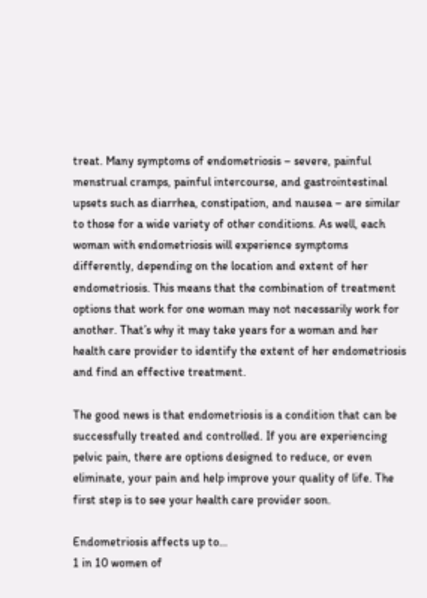treat. Many symptoms of endometriosis – severe, painful menstrual cramps, painful intercourse, and gastrointestinal upsets such as diarrhea, constipation, and nausea – are similar to those for a wide variety of other conditions. As well, each woman with endometriosis will experience symptoms differently, depending on the location and extent of her endometriosis. This means that the combination of treatment options that work for one woman may not necessarily work for another. That’s why it may take years for a woman and her health care provider to identify the extent of her endometriosis and find an effective treatment.

The good news is that endometriosis is a condition that can be successfully treated and controlled. If you are experiencing pelvic pain, there are options designed to reduce, or even eliminate, your pain and help improve your quality of life. The first step is to see your health care provider soon.

Endometriosis affects up to…
1 in 10 women of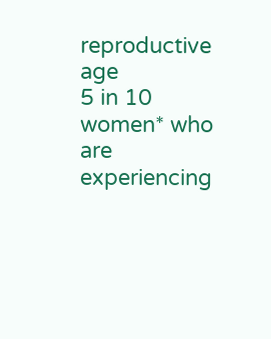reproductive age
5 in 10 women* who are experiencing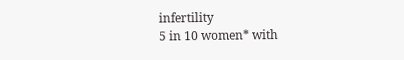infertility
5 in 10 women* with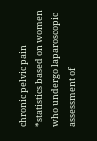chronic pelvic pain
*statistics based on women who undergo laparoscopic assessment of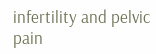infertility and pelvic pain